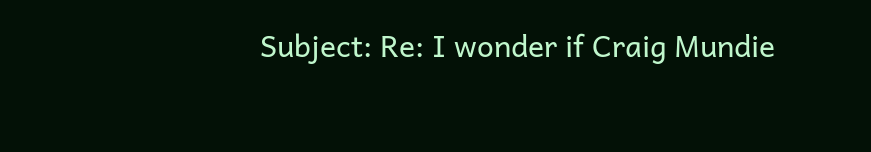Subject: Re: I wonder if Craig Mundie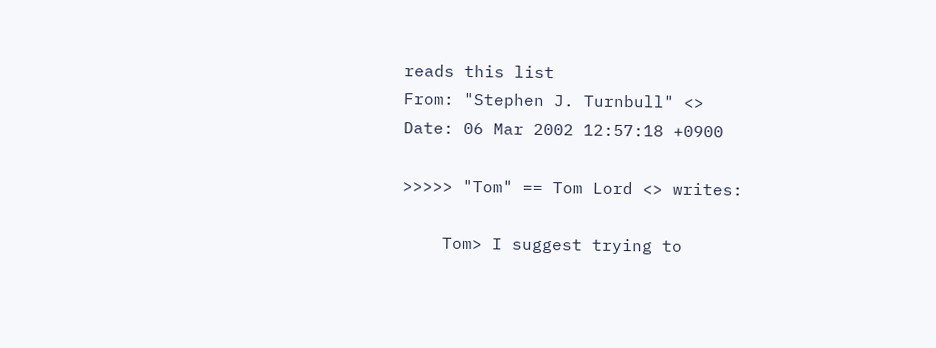reads this list
From: "Stephen J. Turnbull" <>
Date: 06 Mar 2002 12:57:18 +0900

>>>>> "Tom" == Tom Lord <> writes:

    Tom> I suggest trying to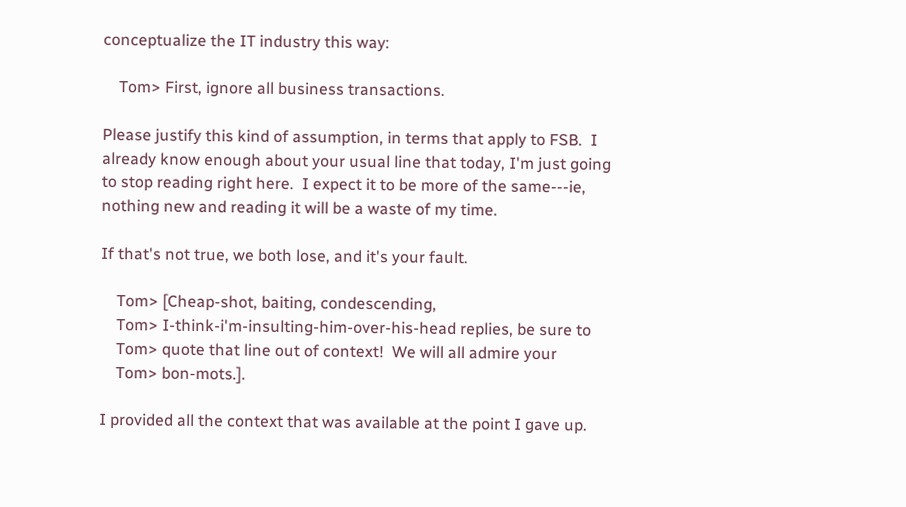conceptualize the IT industry this way:

    Tom> First, ignore all business transactions.

Please justify this kind of assumption, in terms that apply to FSB.  I
already know enough about your usual line that today, I'm just going
to stop reading right here.  I expect it to be more of the same---ie,
nothing new and reading it will be a waste of my time.

If that's not true, we both lose, and it's your fault.

    Tom> [Cheap-shot, baiting, condescending,
    Tom> I-think-i'm-insulting-him-over-his-head replies, be sure to
    Tom> quote that line out of context!  We will all admire your
    Tom> bon-mots.].

I provided all the context that was available at the point I gave up.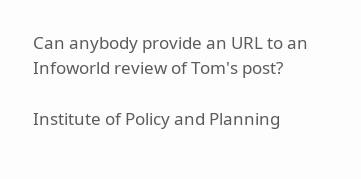Can anybody provide an URL to an Infoworld review of Tom's post?

Institute of Policy and Planning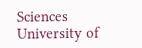Sciences
University of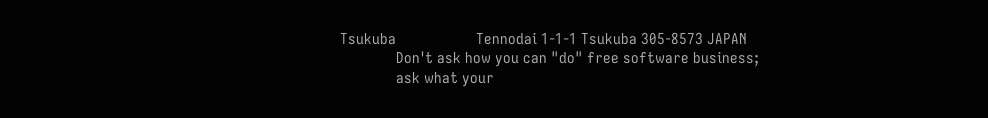Tsukuba                    Tennodai 1-1-1 Tsukuba 305-8573 JAPAN
              Don't ask how you can "do" free software business;
              ask what your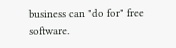business can "do for" free software.